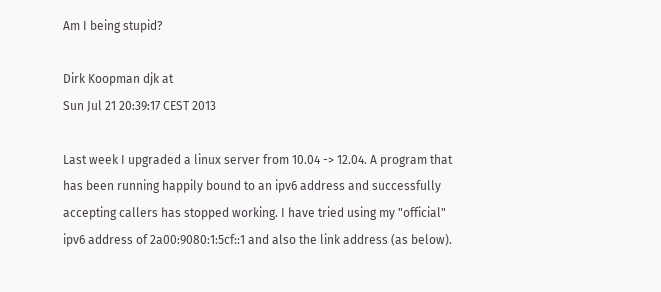Am I being stupid?

Dirk Koopman djk at
Sun Jul 21 20:39:17 CEST 2013

Last week I upgraded a linux server from 10.04 -> 12.04. A program that
has been running happily bound to an ipv6 address and successfully
accepting callers has stopped working. I have tried using my "official"
ipv6 address of 2a00:9080:1:5cf::1 and also the link address (as below).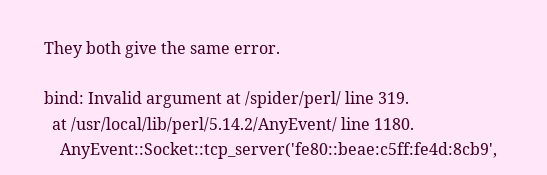They both give the same error.

bind: Invalid argument at /spider/perl/ line 319.
  at /usr/local/lib/perl/5.14.2/AnyEvent/ line 1180.
    AnyEvent::Socket::tcp_server('fe80::beae:c5ff:fe4d:8cb9',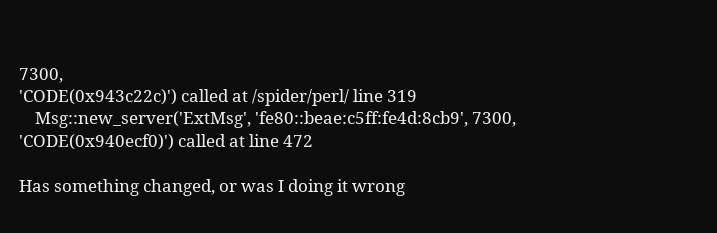7300,
'CODE(0x943c22c)') called at /spider/perl/ line 319
    Msg::new_server('ExtMsg', 'fe80::beae:c5ff:fe4d:8cb9', 7300,
'CODE(0x940ecf0)') called at line 472

Has something changed, or was I doing it wrong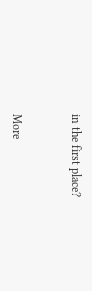in the first place?


More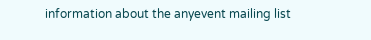information about the anyevent mailing list